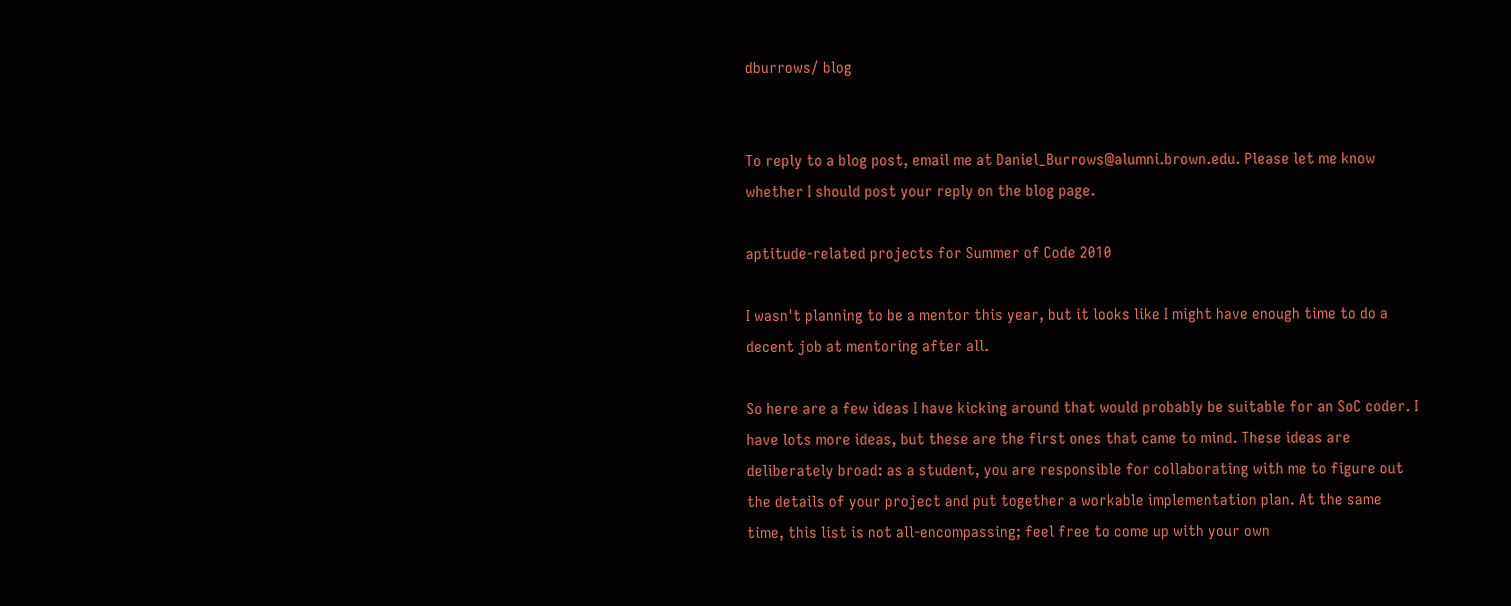dburrows/ blog


To reply to a blog post, email me at Daniel_Burrows@alumni.brown.edu. Please let me know whether I should post your reply on the blog page.

aptitude-related projects for Summer of Code 2010

I wasn't planning to be a mentor this year, but it looks like I might have enough time to do a decent job at mentoring after all.

So here are a few ideas I have kicking around that would probably be suitable for an SoC coder. I have lots more ideas, but these are the first ones that came to mind. These ideas are deliberately broad: as a student, you are responsible for collaborating with me to figure out the details of your project and put together a workable implementation plan. At the same time, this list is not all-encompassing; feel free to come up with your own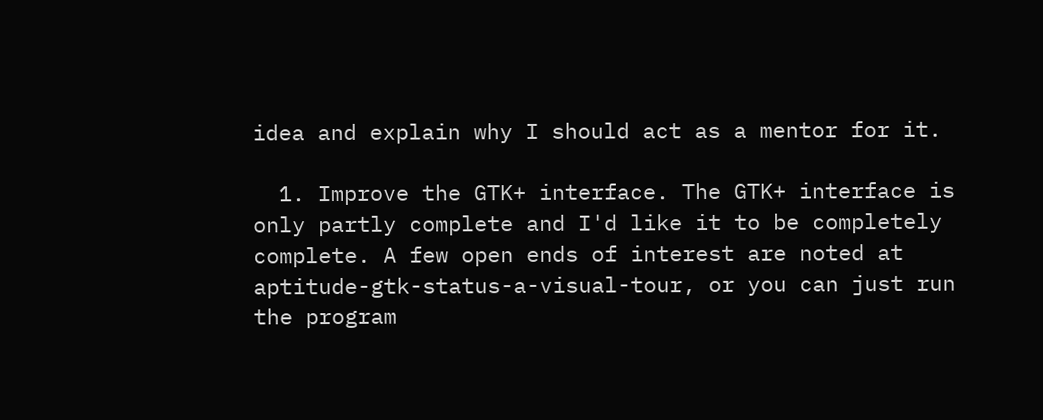idea and explain why I should act as a mentor for it.

  1. Improve the GTK+ interface. The GTK+ interface is only partly complete and I'd like it to be completely complete. A few open ends of interest are noted at aptitude-gtk-status-a-visual-tour, or you can just run the program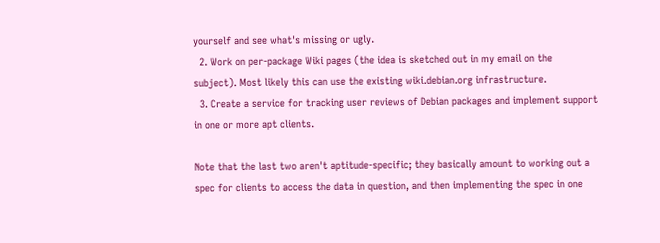yourself and see what's missing or ugly.
  2. Work on per-package Wiki pages (the idea is sketched out in my email on the subject). Most likely this can use the existing wiki.debian.org infrastructure.
  3. Create a service for tracking user reviews of Debian packages and implement support in one or more apt clients.

Note that the last two aren't aptitude-specific; they basically amount to working out a spec for clients to access the data in question, and then implementing the spec in one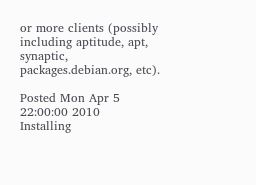or more clients (possibly including aptitude, apt, synaptic, packages.debian.org, etc).

Posted Mon Apr 5 22:00:00 2010
Installing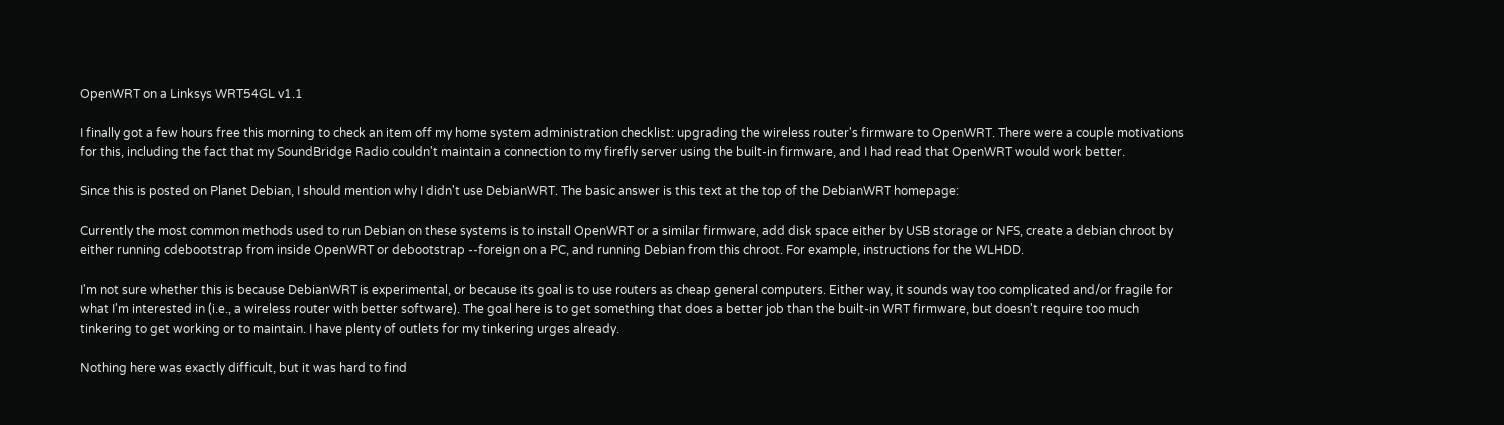OpenWRT on a Linksys WRT54GL v1.1

I finally got a few hours free this morning to check an item off my home system administration checklist: upgrading the wireless router's firmware to OpenWRT. There were a couple motivations for this, including the fact that my SoundBridge Radio couldn't maintain a connection to my firefly server using the built-in firmware, and I had read that OpenWRT would work better.

Since this is posted on Planet Debian, I should mention why I didn't use DebianWRT. The basic answer is this text at the top of the DebianWRT homepage:

Currently the most common methods used to run Debian on these systems is to install OpenWRT or a similar firmware, add disk space either by USB storage or NFS, create a debian chroot by either running cdebootstrap from inside OpenWRT or debootstrap --foreign on a PC, and running Debian from this chroot. For example, instructions for the WLHDD.

I'm not sure whether this is because DebianWRT is experimental, or because its goal is to use routers as cheap general computers. Either way, it sounds way too complicated and/or fragile for what I'm interested in (i.e., a wireless router with better software). The goal here is to get something that does a better job than the built-in WRT firmware, but doesn't require too much tinkering to get working or to maintain. I have plenty of outlets for my tinkering urges already.

Nothing here was exactly difficult, but it was hard to find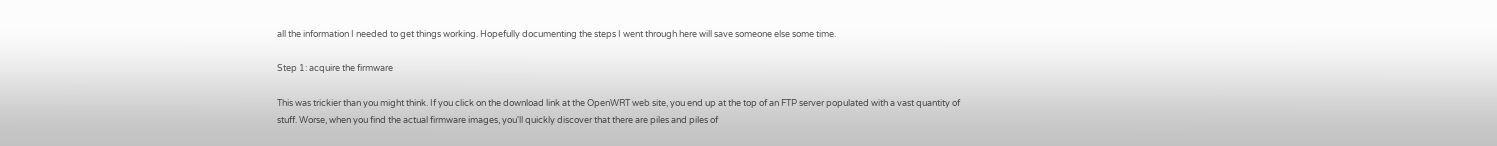all the information I needed to get things working. Hopefully documenting the steps I went through here will save someone else some time.

Step 1: acquire the firmware

This was trickier than you might think. If you click on the download link at the OpenWRT web site, you end up at the top of an FTP server populated with a vast quantity of stuff. Worse, when you find the actual firmware images, you'll quickly discover that there are piles and piles of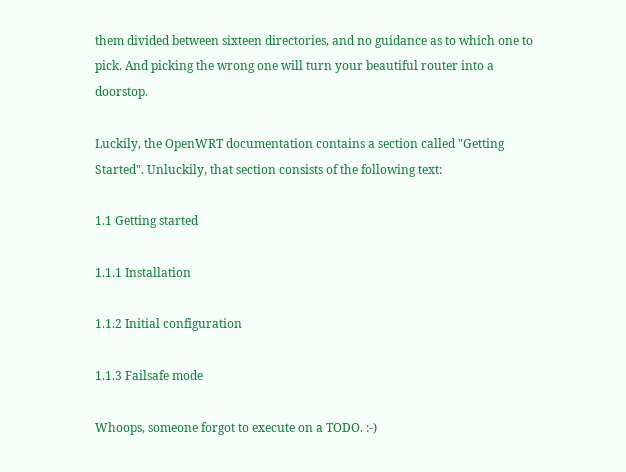them divided between sixteen directories, and no guidance as to which one to pick. And picking the wrong one will turn your beautiful router into a doorstop.

Luckily, the OpenWRT documentation contains a section called "Getting Started". Unluckily, that section consists of the following text:

1.1 Getting started

1.1.1 Installation

1.1.2 Initial configuration

1.1.3 Failsafe mode

Whoops, someone forgot to execute on a TODO. :-)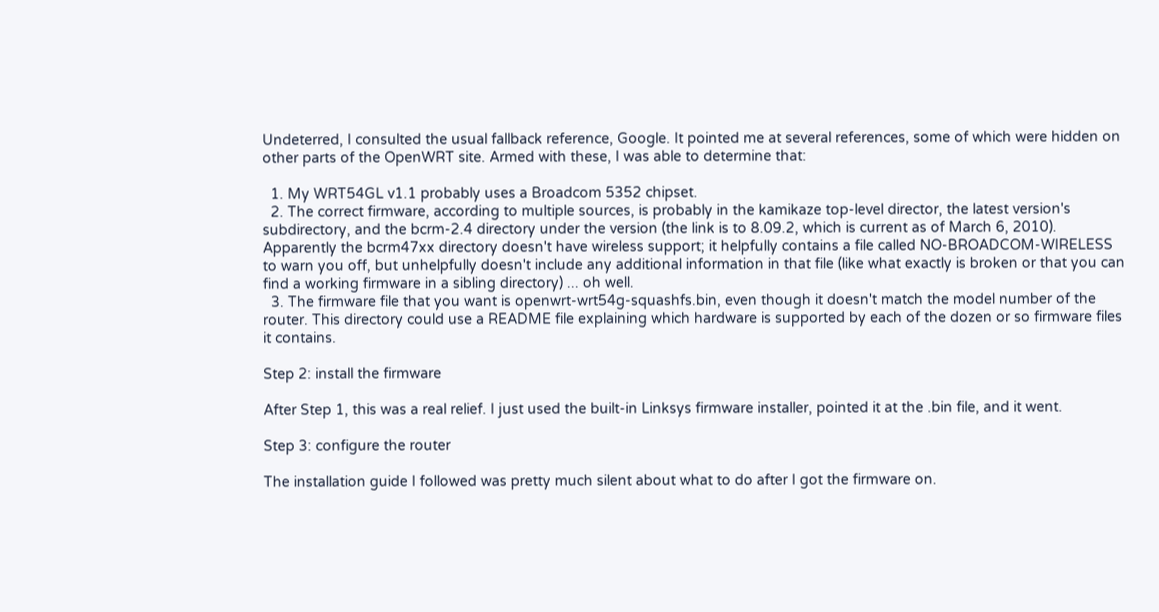Undeterred, I consulted the usual fallback reference, Google. It pointed me at several references, some of which were hidden on other parts of the OpenWRT site. Armed with these, I was able to determine that:

  1. My WRT54GL v1.1 probably uses a Broadcom 5352 chipset.
  2. The correct firmware, according to multiple sources, is probably in the kamikaze top-level director, the latest version's subdirectory, and the bcrm-2.4 directory under the version (the link is to 8.09.2, which is current as of March 6, 2010). Apparently the bcrm47xx directory doesn't have wireless support; it helpfully contains a file called NO-BROADCOM-WIRELESS to warn you off, but unhelpfully doesn't include any additional information in that file (like what exactly is broken or that you can find a working firmware in a sibling directory) ... oh well.
  3. The firmware file that you want is openwrt-wrt54g-squashfs.bin, even though it doesn't match the model number of the router. This directory could use a README file explaining which hardware is supported by each of the dozen or so firmware files it contains.

Step 2: install the firmware

After Step 1, this was a real relief. I just used the built-in Linksys firmware installer, pointed it at the .bin file, and it went.

Step 3: configure the router

The installation guide I followed was pretty much silent about what to do after I got the firmware on.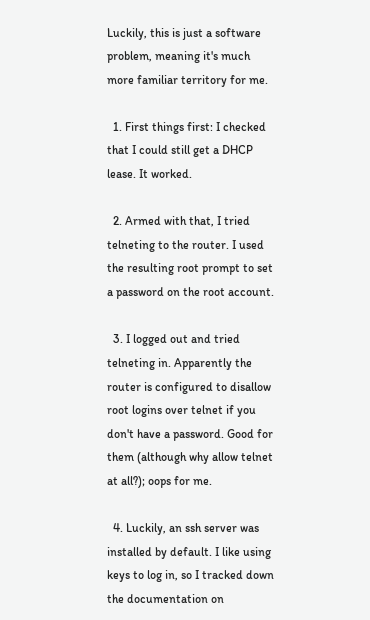Luckily, this is just a software problem, meaning it's much more familiar territory for me.

  1. First things first: I checked that I could still get a DHCP lease. It worked.

  2. Armed with that, I tried telneting to the router. I used the resulting root prompt to set a password on the root account.

  3. I logged out and tried telneting in. Apparently the router is configured to disallow root logins over telnet if you don't have a password. Good for them (although why allow telnet at all?); oops for me.

  4. Luckily, an ssh server was installed by default. I like using keys to log in, so I tracked down the documentation on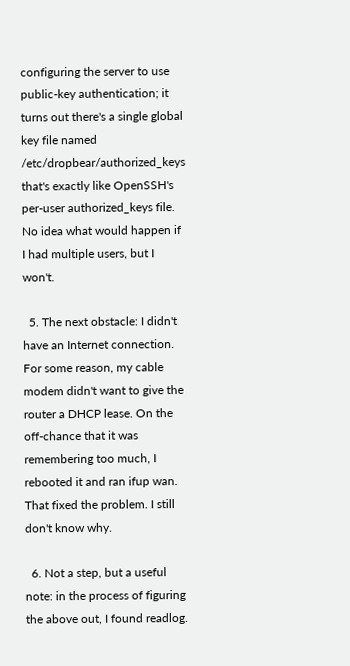configuring the server to use public-key authentication; it turns out there's a single global key file named /etc/dropbear/authorized_keys that's exactly like OpenSSH's per-user authorized_keys file. No idea what would happen if I had multiple users, but I won't.

  5. The next obstacle: I didn't have an Internet connection. For some reason, my cable modem didn't want to give the router a DHCP lease. On the off-chance that it was remembering too much, I rebooted it and ran ifup wan. That fixed the problem. I still don't know why.

  6. Not a step, but a useful note: in the process of figuring the above out, I found readlog.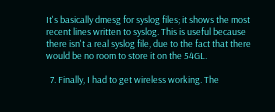It's basically dmesg for syslog files; it shows the most recent lines written to syslog. This is useful because there isn't a real syslog file, due to the fact that there would be no room to store it on the 54GL.

  7. Finally, I had to get wireless working. The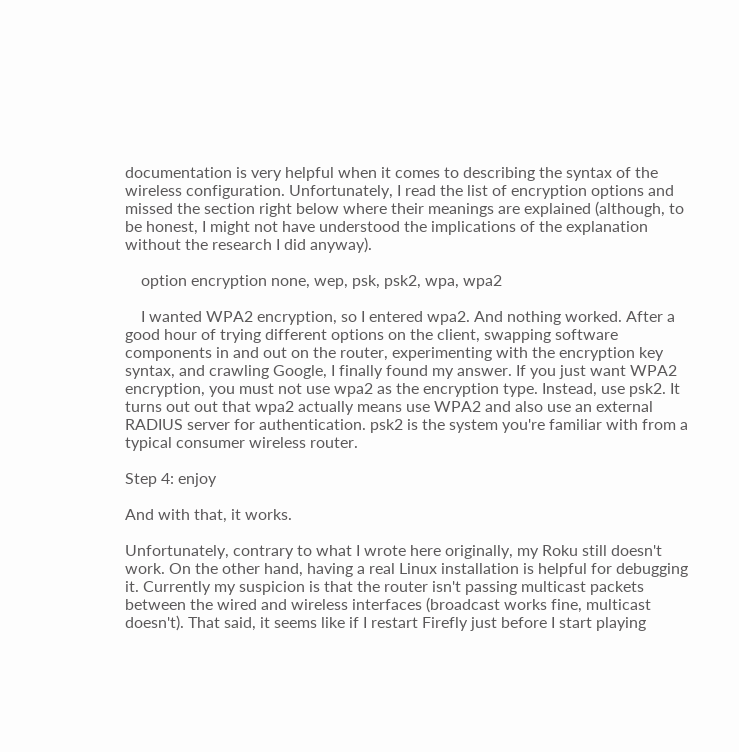documentation is very helpful when it comes to describing the syntax of the wireless configuration. Unfortunately, I read the list of encryption options and missed the section right below where their meanings are explained (although, to be honest, I might not have understood the implications of the explanation without the research I did anyway).

    option encryption none, wep, psk, psk2, wpa, wpa2

    I wanted WPA2 encryption, so I entered wpa2. And nothing worked. After a good hour of trying different options on the client, swapping software components in and out on the router, experimenting with the encryption key syntax, and crawling Google, I finally found my answer. If you just want WPA2 encryption, you must not use wpa2 as the encryption type. Instead, use psk2. It turns out out that wpa2 actually means use WPA2 and also use an external RADIUS server for authentication. psk2 is the system you're familiar with from a typical consumer wireless router.

Step 4: enjoy

And with that, it works.

Unfortunately, contrary to what I wrote here originally, my Roku still doesn't work. On the other hand, having a real Linux installation is helpful for debugging it. Currently my suspicion is that the router isn't passing multicast packets between the wired and wireless interfaces (broadcast works fine, multicast doesn't). That said, it seems like if I restart Firefly just before I start playing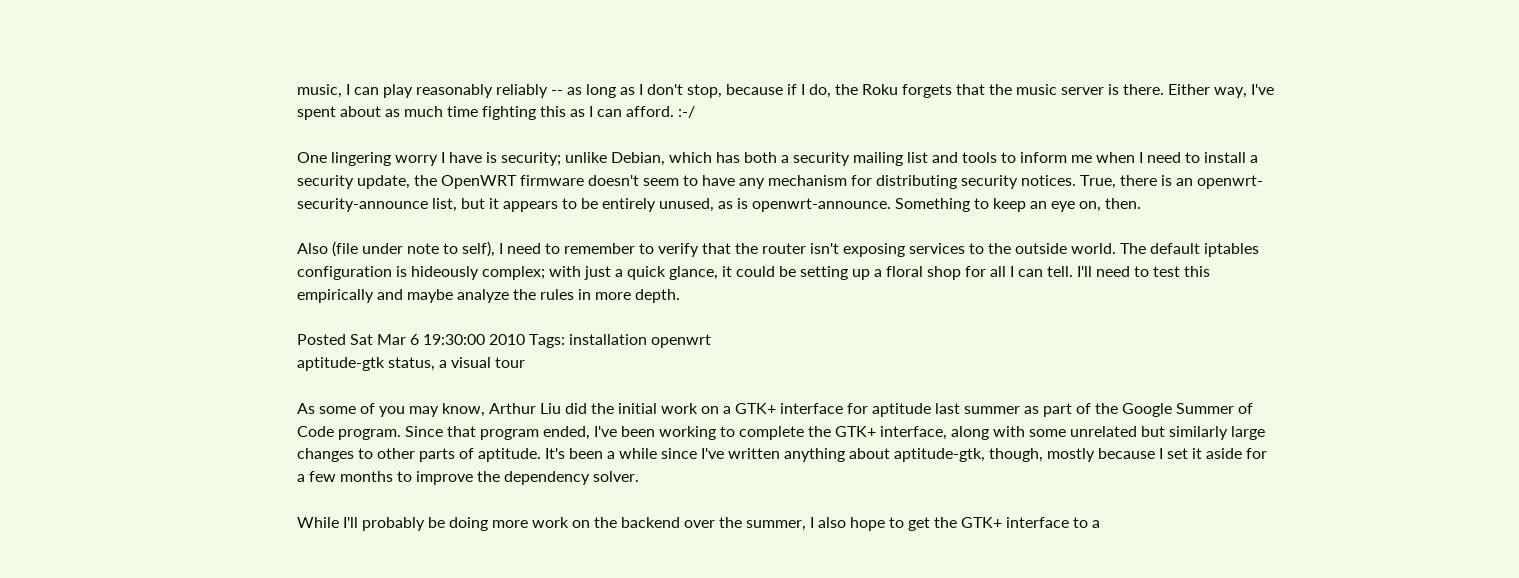music, I can play reasonably reliably -- as long as I don't stop, because if I do, the Roku forgets that the music server is there. Either way, I've spent about as much time fighting this as I can afford. :-/

One lingering worry I have is security; unlike Debian, which has both a security mailing list and tools to inform me when I need to install a security update, the OpenWRT firmware doesn't seem to have any mechanism for distributing security notices. True, there is an openwrt-security-announce list, but it appears to be entirely unused, as is openwrt-announce. Something to keep an eye on, then.

Also (file under note to self), I need to remember to verify that the router isn't exposing services to the outside world. The default iptables configuration is hideously complex; with just a quick glance, it could be setting up a floral shop for all I can tell. I'll need to test this empirically and maybe analyze the rules in more depth.

Posted Sat Mar 6 19:30:00 2010 Tags: installation openwrt
aptitude-gtk status, a visual tour

As some of you may know, Arthur Liu did the initial work on a GTK+ interface for aptitude last summer as part of the Google Summer of Code program. Since that program ended, I've been working to complete the GTK+ interface, along with some unrelated but similarly large changes to other parts of aptitude. It's been a while since I've written anything about aptitude-gtk, though, mostly because I set it aside for a few months to improve the dependency solver.

While I'll probably be doing more work on the backend over the summer, I also hope to get the GTK+ interface to a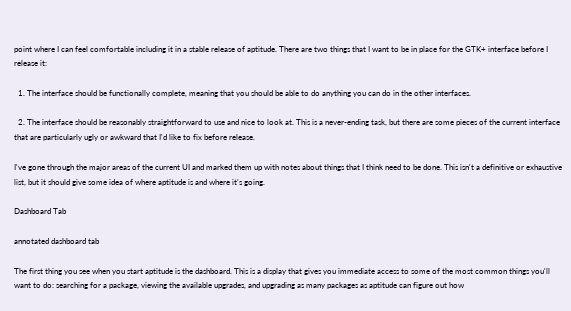point where I can feel comfortable including it in a stable release of aptitude. There are two things that I want to be in place for the GTK+ interface before I release it:

  1. The interface should be functionally complete, meaning that you should be able to do anything you can do in the other interfaces.

  2. The interface should be reasonably straightforward to use and nice to look at. This is a never-ending task, but there are some pieces of the current interface that are particularly ugly or awkward that I'd like to fix before release.

I've gone through the major areas of the current UI and marked them up with notes about things that I think need to be done. This isn't a definitive or exhaustive list, but it should give some idea of where aptitude is and where it's going.

Dashboard Tab

annotated dashboard tab

The first thing you see when you start aptitude is the dashboard. This is a display that gives you immediate access to some of the most common things you'll want to do: searching for a package, viewing the available upgrades, and upgrading as many packages as aptitude can figure out how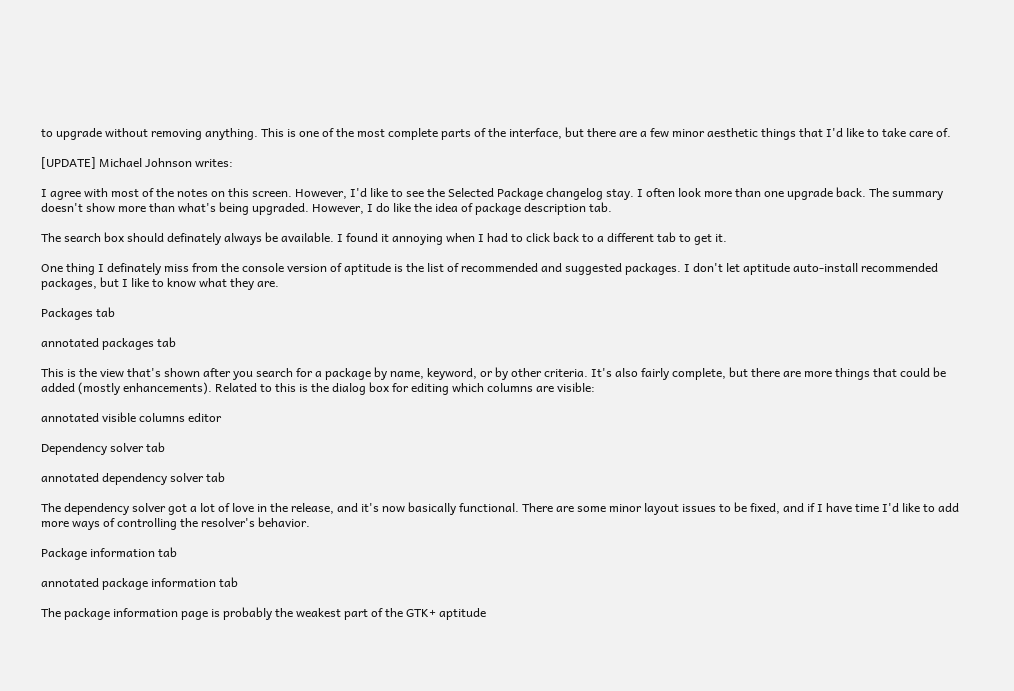to upgrade without removing anything. This is one of the most complete parts of the interface, but there are a few minor aesthetic things that I'd like to take care of.

[UPDATE] Michael Johnson writes:

I agree with most of the notes on this screen. However, I'd like to see the Selected Package changelog stay. I often look more than one upgrade back. The summary doesn't show more than what's being upgraded. However, I do like the idea of package description tab.

The search box should definately always be available. I found it annoying when I had to click back to a different tab to get it.

One thing I definately miss from the console version of aptitude is the list of recommended and suggested packages. I don't let aptitude auto-install recommended packages, but I like to know what they are.

Packages tab

annotated packages tab

This is the view that's shown after you search for a package by name, keyword, or by other criteria. It's also fairly complete, but there are more things that could be added (mostly enhancements). Related to this is the dialog box for editing which columns are visible:

annotated visible columns editor

Dependency solver tab

annotated dependency solver tab

The dependency solver got a lot of love in the release, and it's now basically functional. There are some minor layout issues to be fixed, and if I have time I'd like to add more ways of controlling the resolver's behavior.

Package information tab

annotated package information tab

The package information page is probably the weakest part of the GTK+ aptitude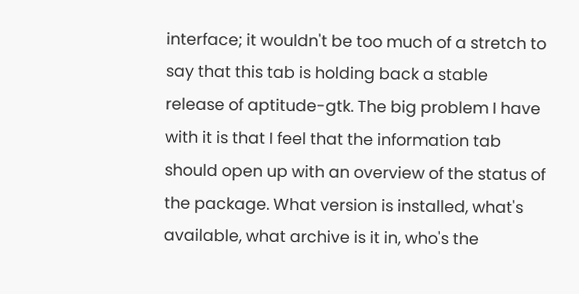interface; it wouldn't be too much of a stretch to say that this tab is holding back a stable release of aptitude-gtk. The big problem I have with it is that I feel that the information tab should open up with an overview of the status of the package. What version is installed, what's available, what archive is it in, who's the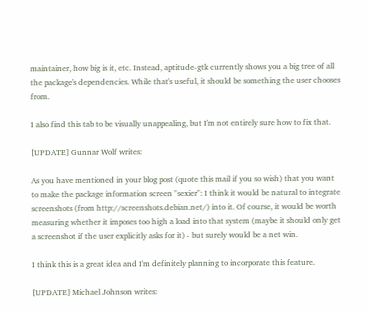maintainer, how big is it, etc. Instead, aptitude-gtk currently shows you a big tree of all the package's dependencies. While that's useful, it should be something the user chooses from.

I also find this tab to be visually unappealing, but I'm not entirely sure how to fix that.

[UPDATE] Gunnar Wolf writes:

As you have mentioned in your blog post (quote this mail if you so wish) that you want to make the package information screen "sexier": I think it would be natural to integrate screenshots (from http://screenshots.debian.net/) into it. Of course, it would be worth measuring whether it imposes too high a load into that system (maybe it should only get a screenshot if the user explicitly asks for it) - but surely would be a net win.

I think this is a great idea and I'm definitely planning to incorporate this feature.

[UPDATE] Michael Johnson writes: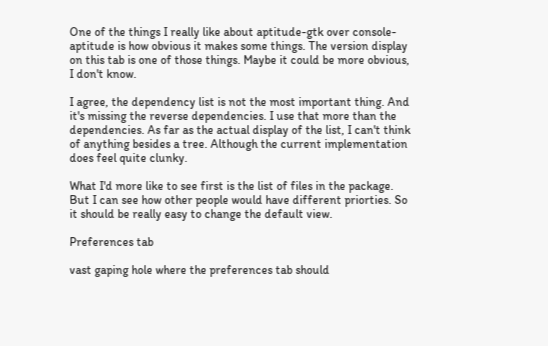One of the things I really like about aptitude-gtk over console-aptitude is how obvious it makes some things. The version display on this tab is one of those things. Maybe it could be more obvious, I don't know.

I agree, the dependency list is not the most important thing. And it's missing the reverse dependencies. I use that more than the dependencies. As far as the actual display of the list, I can't think of anything besides a tree. Although the current implementation does feel quite clunky.

What I'd more like to see first is the list of files in the package. But I can see how other people would have different priorties. So it should be really easy to change the default view.

Preferences tab

vast gaping hole where the preferences tab should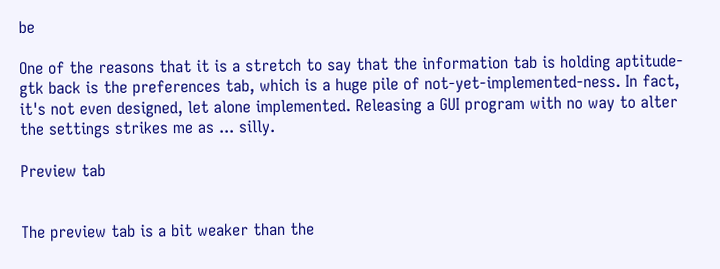be

One of the reasons that it is a stretch to say that the information tab is holding aptitude-gtk back is the preferences tab, which is a huge pile of not-yet-implemented-ness. In fact, it's not even designed, let alone implemented. Releasing a GUI program with no way to alter the settings strikes me as ... silly.

Preview tab


The preview tab is a bit weaker than the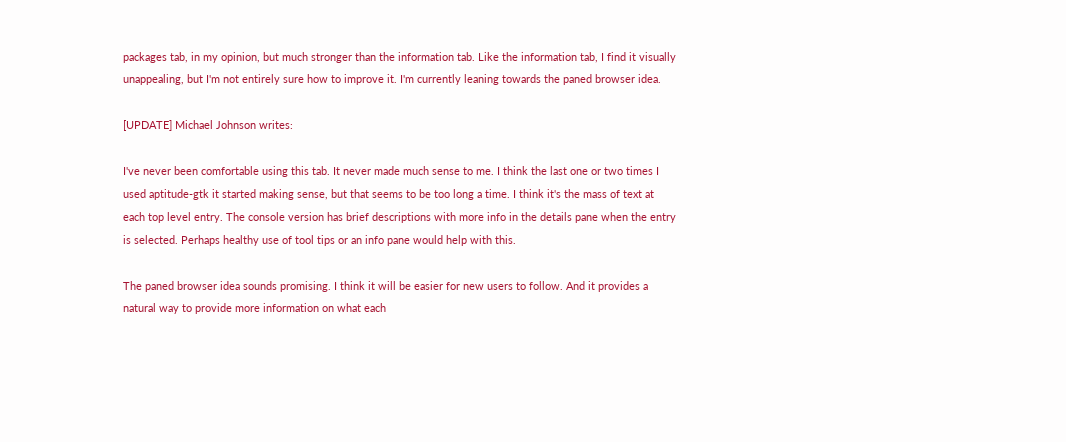packages tab, in my opinion, but much stronger than the information tab. Like the information tab, I find it visually unappealing, but I'm not entirely sure how to improve it. I'm currently leaning towards the paned browser idea.

[UPDATE] Michael Johnson writes:

I've never been comfortable using this tab. It never made much sense to me. I think the last one or two times I used aptitude-gtk it started making sense, but that seems to be too long a time. I think it's the mass of text at each top level entry. The console version has brief descriptions with more info in the details pane when the entry is selected. Perhaps healthy use of tool tips or an info pane would help with this.

The paned browser idea sounds promising. I think it will be easier for new users to follow. And it provides a natural way to provide more information on what each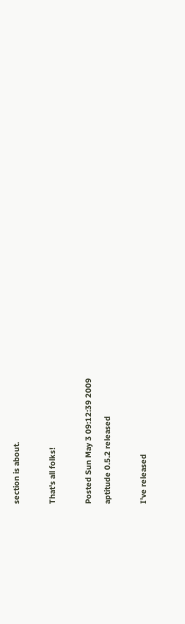section is about.

That's all folks!

Posted Sun May 3 09:12:39 2009
aptitude 0.5.2 released

I've released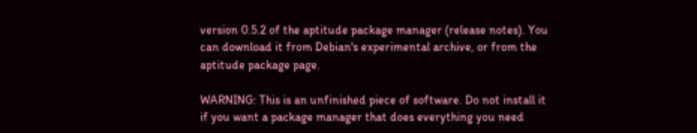version 0.5.2 of the aptitude package manager (release notes). You can download it from Debian's experimental archive, or from the aptitude package page.

WARNING: This is an unfinished piece of software. Do not install it if you want a package manager that does everything you need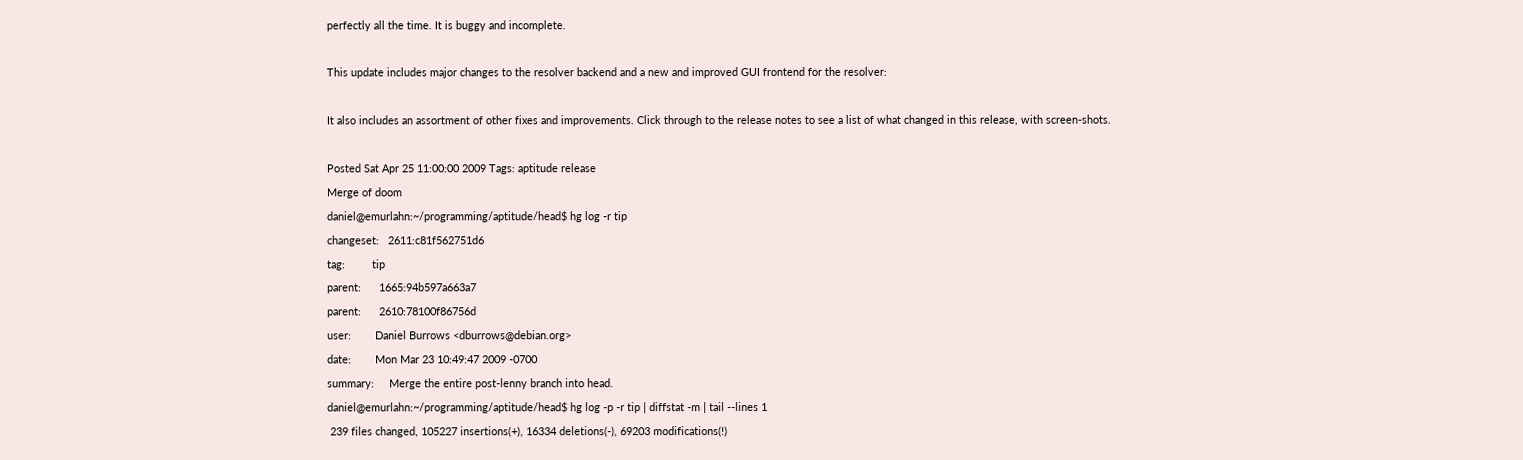perfectly all the time. It is buggy and incomplete.

This update includes major changes to the resolver backend and a new and improved GUI frontend for the resolver:

It also includes an assortment of other fixes and improvements. Click through to the release notes to see a list of what changed in this release, with screen-shots.

Posted Sat Apr 25 11:00:00 2009 Tags: aptitude release
Merge of doom
daniel@emurlahn:~/programming/aptitude/head$ hg log -r tip
changeset:   2611:c81f562751d6
tag:         tip
parent:      1665:94b597a663a7
parent:      2610:78100f86756d
user:        Daniel Burrows <dburrows@debian.org>
date:        Mon Mar 23 10:49:47 2009 -0700
summary:     Merge the entire post-lenny branch into head.
daniel@emurlahn:~/programming/aptitude/head$ hg log -p -r tip | diffstat -m | tail --lines 1
 239 files changed, 105227 insertions(+), 16334 deletions(-), 69203 modifications(!)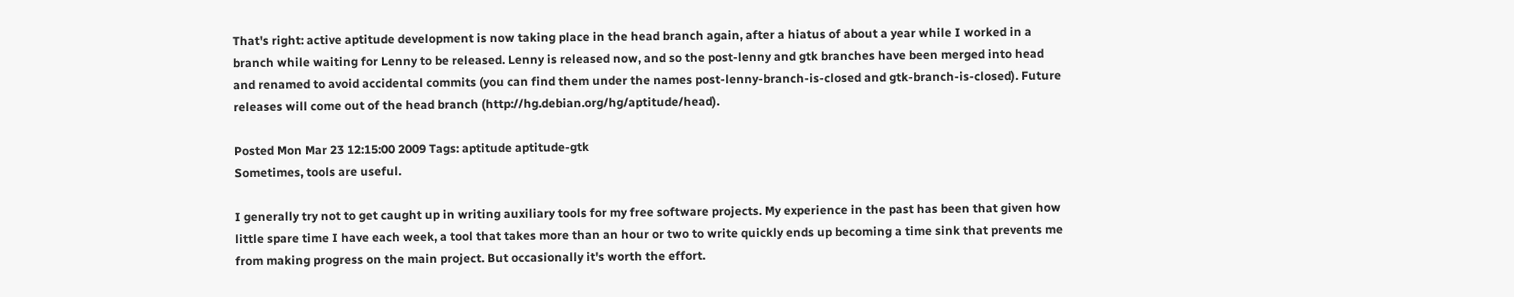That's right: active aptitude development is now taking place in the head branch again, after a hiatus of about a year while I worked in a branch while waiting for Lenny to be released. Lenny is released now, and so the post-lenny and gtk branches have been merged into head and renamed to avoid accidental commits (you can find them under the names post-lenny-branch-is-closed and gtk-branch-is-closed). Future releases will come out of the head branch (http://hg.debian.org/hg/aptitude/head).

Posted Mon Mar 23 12:15:00 2009 Tags: aptitude aptitude-gtk
Sometimes, tools are useful.

I generally try not to get caught up in writing auxiliary tools for my free software projects. My experience in the past has been that given how little spare time I have each week, a tool that takes more than an hour or two to write quickly ends up becoming a time sink that prevents me from making progress on the main project. But occasionally it's worth the effort.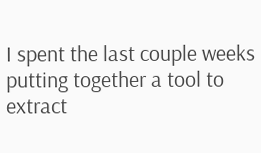I spent the last couple weeks putting together a tool to extract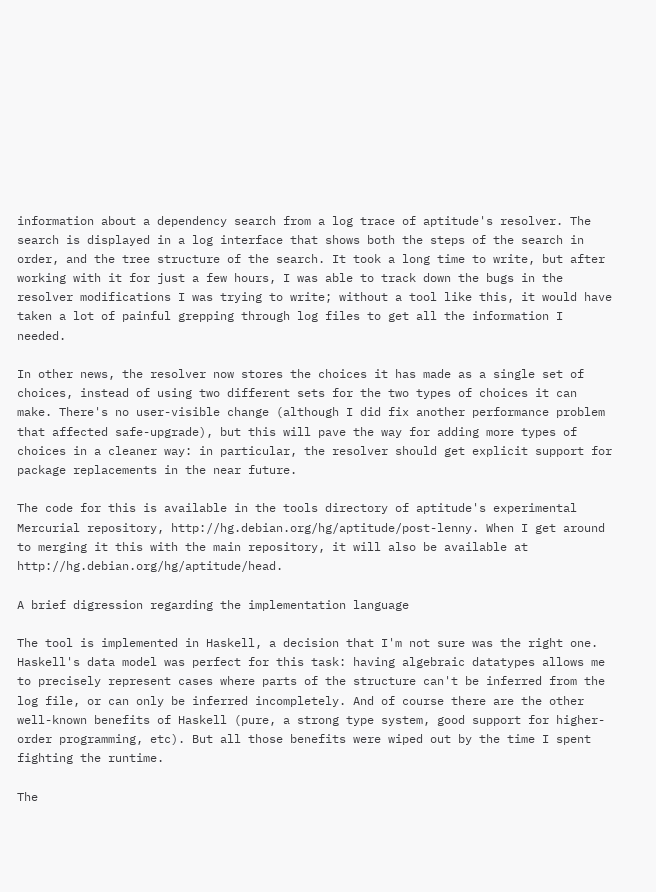information about a dependency search from a log trace of aptitude's resolver. The search is displayed in a log interface that shows both the steps of the search in order, and the tree structure of the search. It took a long time to write, but after working with it for just a few hours, I was able to track down the bugs in the resolver modifications I was trying to write; without a tool like this, it would have taken a lot of painful grepping through log files to get all the information I needed.

In other news, the resolver now stores the choices it has made as a single set of choices, instead of using two different sets for the two types of choices it can make. There's no user-visible change (although I did fix another performance problem that affected safe-upgrade), but this will pave the way for adding more types of choices in a cleaner way: in particular, the resolver should get explicit support for package replacements in the near future.

The code for this is available in the tools directory of aptitude's experimental Mercurial repository, http://hg.debian.org/hg/aptitude/post-lenny. When I get around to merging it this with the main repository, it will also be available at http://hg.debian.org/hg/aptitude/head.

A brief digression regarding the implementation language

The tool is implemented in Haskell, a decision that I'm not sure was the right one. Haskell's data model was perfect for this task: having algebraic datatypes allows me to precisely represent cases where parts of the structure can't be inferred from the log file, or can only be inferred incompletely. And of course there are the other well-known benefits of Haskell (pure, a strong type system, good support for higher-order programming, etc). But all those benefits were wiped out by the time I spent fighting the runtime.

The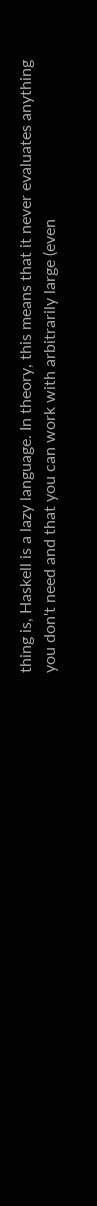thing is, Haskell is a lazy language. In theory, this means that it never evaluates anything you don't need and that you can work with arbitrarily large (even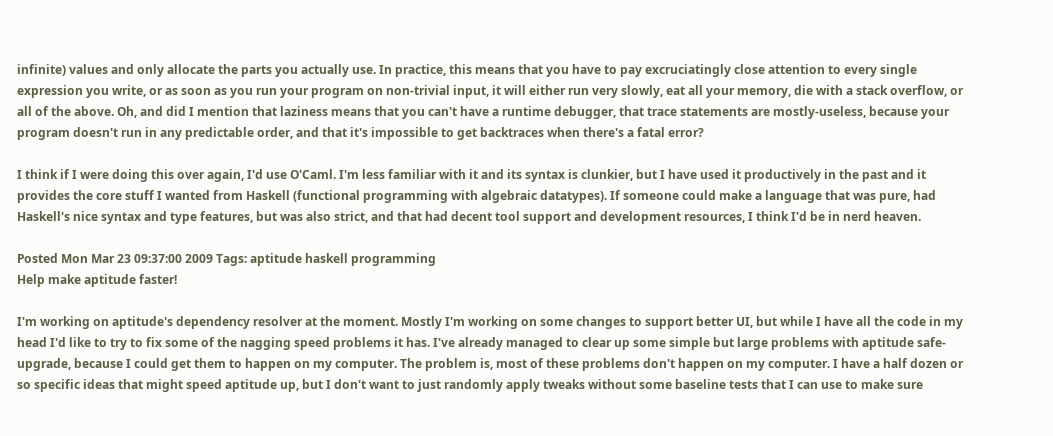infinite) values and only allocate the parts you actually use. In practice, this means that you have to pay excruciatingly close attention to every single expression you write, or as soon as you run your program on non-trivial input, it will either run very slowly, eat all your memory, die with a stack overflow, or all of the above. Oh, and did I mention that laziness means that you can't have a runtime debugger, that trace statements are mostly-useless, because your program doesn't run in any predictable order, and that it's impossible to get backtraces when there's a fatal error?

I think if I were doing this over again, I'd use O'Caml. I'm less familiar with it and its syntax is clunkier, but I have used it productively in the past and it provides the core stuff I wanted from Haskell (functional programming with algebraic datatypes). If someone could make a language that was pure, had Haskell's nice syntax and type features, but was also strict, and that had decent tool support and development resources, I think I'd be in nerd heaven.

Posted Mon Mar 23 09:37:00 2009 Tags: aptitude haskell programming
Help make aptitude faster!

I'm working on aptitude's dependency resolver at the moment. Mostly I'm working on some changes to support better UI, but while I have all the code in my head I'd like to try to fix some of the nagging speed problems it has. I've already managed to clear up some simple but large problems with aptitude safe-upgrade, because I could get them to happen on my computer. The problem is, most of these problems don't happen on my computer. I have a half dozen or so specific ideas that might speed aptitude up, but I don't want to just randomly apply tweaks without some baseline tests that I can use to make sure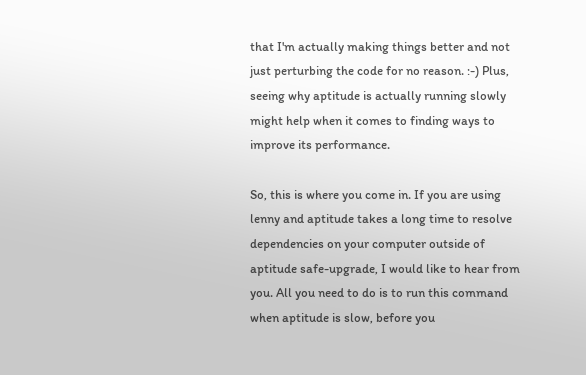that I'm actually making things better and not just perturbing the code for no reason. :-) Plus, seeing why aptitude is actually running slowly might help when it comes to finding ways to improve its performance.

So, this is where you come in. If you are using lenny and aptitude takes a long time to resolve dependencies on your computer outside of aptitude safe-upgrade, I would like to hear from you. All you need to do is to run this command when aptitude is slow, before you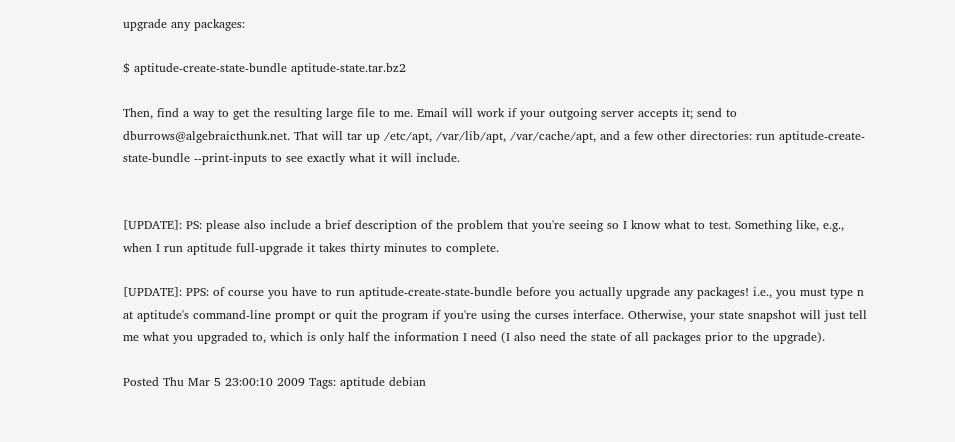upgrade any packages:

$ aptitude-create-state-bundle aptitude-state.tar.bz2

Then, find a way to get the resulting large file to me. Email will work if your outgoing server accepts it; send to dburrows@algebraicthunk.net. That will tar up /etc/apt, /var/lib/apt, /var/cache/apt, and a few other directories: run aptitude-create-state-bundle --print-inputs to see exactly what it will include.


[UPDATE]: PS: please also include a brief description of the problem that you're seeing so I know what to test. Something like, e.g., when I run aptitude full-upgrade it takes thirty minutes to complete.

[UPDATE]: PPS: of course you have to run aptitude-create-state-bundle before you actually upgrade any packages! i.e., you must type n at aptitude's command-line prompt or quit the program if you're using the curses interface. Otherwise, your state snapshot will just tell me what you upgraded to, which is only half the information I need (I also need the state of all packages prior to the upgrade).

Posted Thu Mar 5 23:00:10 2009 Tags: aptitude debian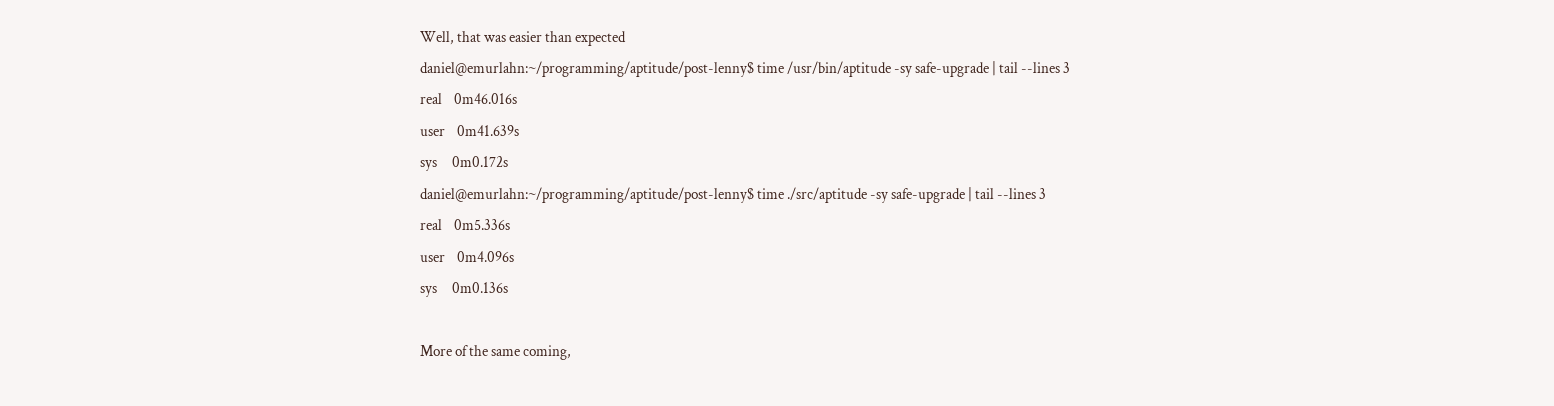Well, that was easier than expected
daniel@emurlahn:~/programming/aptitude/post-lenny$ time /usr/bin/aptitude -sy safe-upgrade | tail --lines 3
real    0m46.016s
user    0m41.639s
sys     0m0.172s
daniel@emurlahn:~/programming/aptitude/post-lenny$ time ./src/aptitude -sy safe-upgrade | tail --lines 3
real    0m5.336s
user    0m4.096s
sys     0m0.136s

More of the same coming,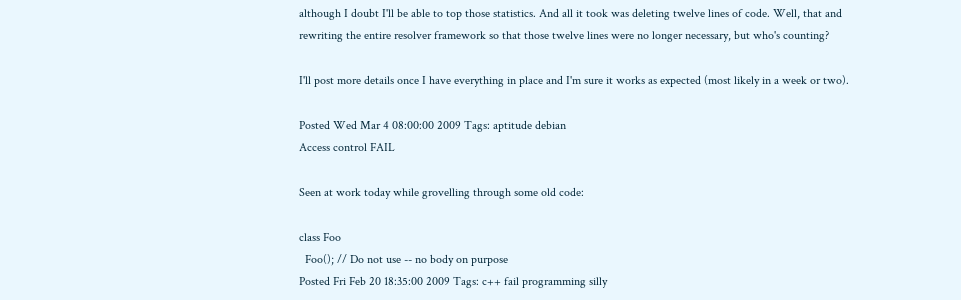although I doubt I'll be able to top those statistics. And all it took was deleting twelve lines of code. Well, that and rewriting the entire resolver framework so that those twelve lines were no longer necessary, but who's counting?

I'll post more details once I have everything in place and I'm sure it works as expected (most likely in a week or two).

Posted Wed Mar 4 08:00:00 2009 Tags: aptitude debian
Access control FAIL

Seen at work today while grovelling through some old code:

class Foo
  Foo(); // Do not use -- no body on purpose
Posted Fri Feb 20 18:35:00 2009 Tags: c++ fail programming silly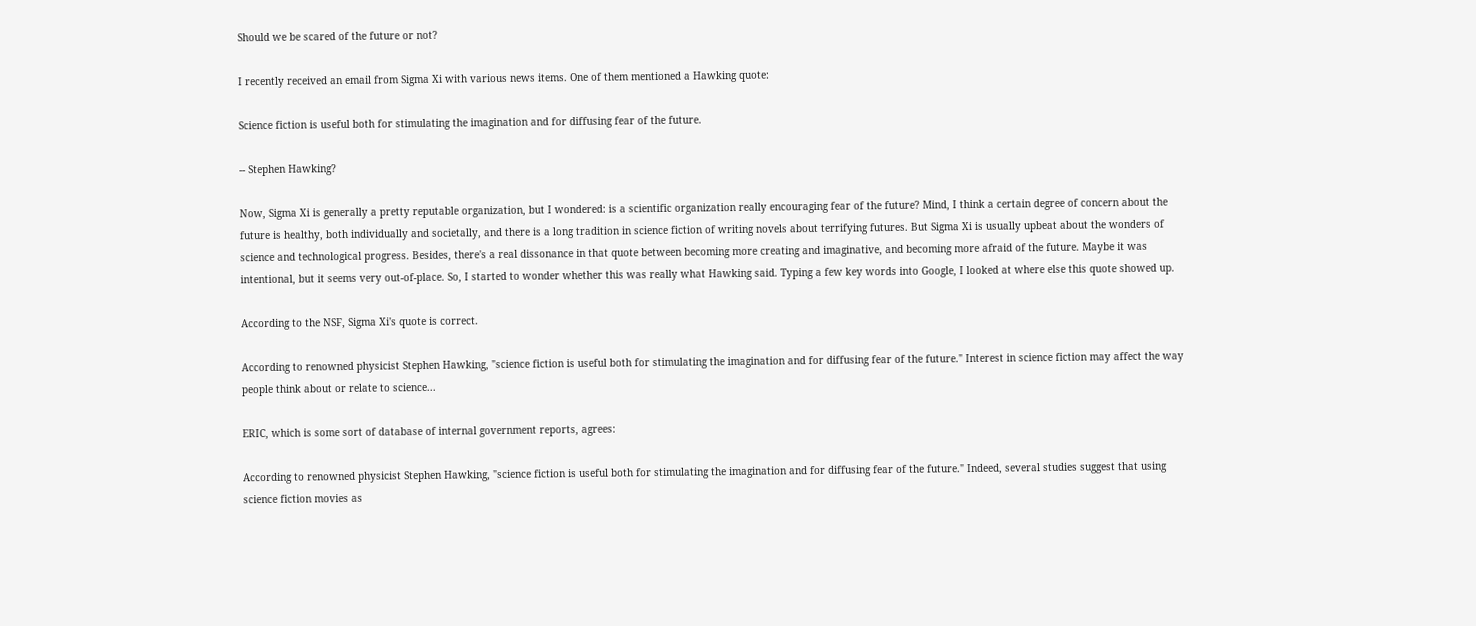Should we be scared of the future or not?

I recently received an email from Sigma Xi with various news items. One of them mentioned a Hawking quote:

Science fiction is useful both for stimulating the imagination and for diffusing fear of the future.

-- Stephen Hawking?

Now, Sigma Xi is generally a pretty reputable organization, but I wondered: is a scientific organization really encouraging fear of the future? Mind, I think a certain degree of concern about the future is healthy, both individually and societally, and there is a long tradition in science fiction of writing novels about terrifying futures. But Sigma Xi is usually upbeat about the wonders of science and technological progress. Besides, there's a real dissonance in that quote between becoming more creating and imaginative, and becoming more afraid of the future. Maybe it was intentional, but it seems very out-of-place. So, I started to wonder whether this was really what Hawking said. Typing a few key words into Google, I looked at where else this quote showed up.

According to the NSF, Sigma Xi's quote is correct.

According to renowned physicist Stephen Hawking, "science fiction is useful both for stimulating the imagination and for diffusing fear of the future." Interest in science fiction may affect the way people think about or relate to science...

ERIC, which is some sort of database of internal government reports, agrees:

According to renowned physicist Stephen Hawking, "science fiction is useful both for stimulating the imagination and for diffusing fear of the future." Indeed, several studies suggest that using science fiction movies as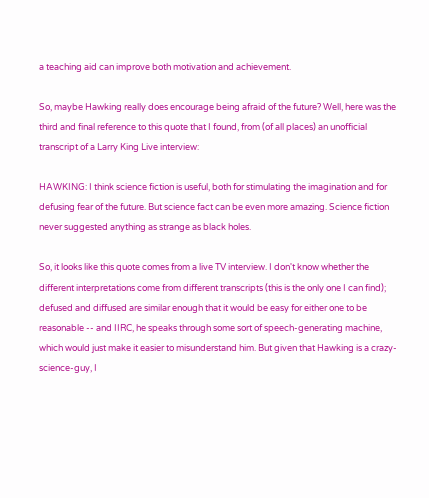a teaching aid can improve both motivation and achievement.

So, maybe Hawking really does encourage being afraid of the future? Well, here was the third and final reference to this quote that I found, from (of all places) an unofficial transcript of a Larry King Live interview:

HAWKING: I think science fiction is useful, both for stimulating the imagination and for defusing fear of the future. But science fact can be even more amazing. Science fiction never suggested anything as strange as black holes.

So, it looks like this quote comes from a live TV interview. I don't know whether the different interpretations come from different transcripts (this is the only one I can find); defused and diffused are similar enough that it would be easy for either one to be reasonable -- and IIRC, he speaks through some sort of speech-generating machine, which would just make it easier to misunderstand him. But given that Hawking is a crazy-science-guy, I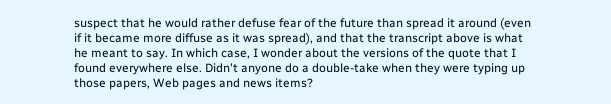suspect that he would rather defuse fear of the future than spread it around (even if it became more diffuse as it was spread), and that the transcript above is what he meant to say. In which case, I wonder about the versions of the quote that I found everywhere else. Didn't anyone do a double-take when they were typing up those papers, Web pages and news items?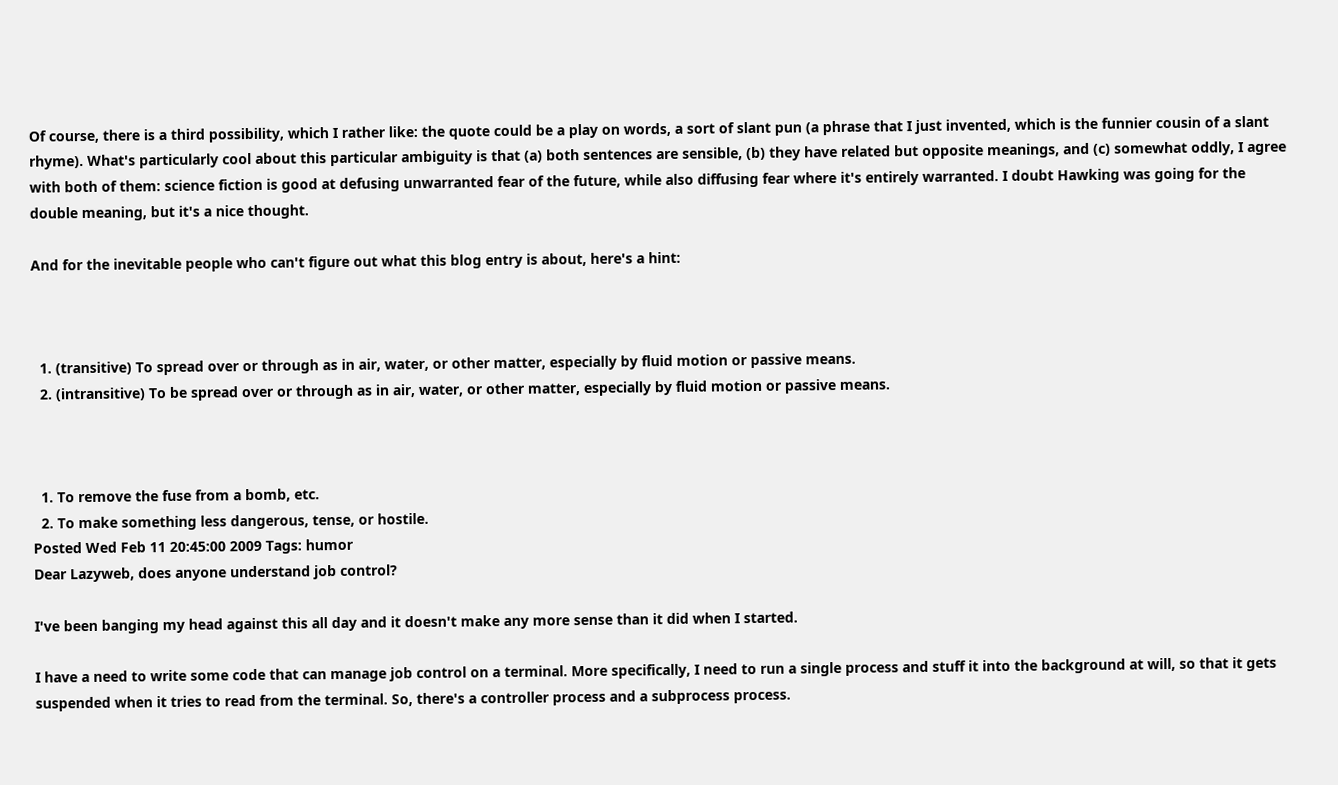Of course, there is a third possibility, which I rather like: the quote could be a play on words, a sort of slant pun (a phrase that I just invented, which is the funnier cousin of a slant rhyme). What's particularly cool about this particular ambiguity is that (a) both sentences are sensible, (b) they have related but opposite meanings, and (c) somewhat oddly, I agree with both of them: science fiction is good at defusing unwarranted fear of the future, while also diffusing fear where it's entirely warranted. I doubt Hawking was going for the double meaning, but it's a nice thought.

And for the inevitable people who can't figure out what this blog entry is about, here's a hint:



  1. (transitive) To spread over or through as in air, water, or other matter, especially by fluid motion or passive means.
  2. (intransitive) To be spread over or through as in air, water, or other matter, especially by fluid motion or passive means.



  1. To remove the fuse from a bomb, etc.
  2. To make something less dangerous, tense, or hostile.
Posted Wed Feb 11 20:45:00 2009 Tags: humor
Dear Lazyweb, does anyone understand job control?

I've been banging my head against this all day and it doesn't make any more sense than it did when I started.

I have a need to write some code that can manage job control on a terminal. More specifically, I need to run a single process and stuff it into the background at will, so that it gets suspended when it tries to read from the terminal. So, there's a controller process and a subprocess process.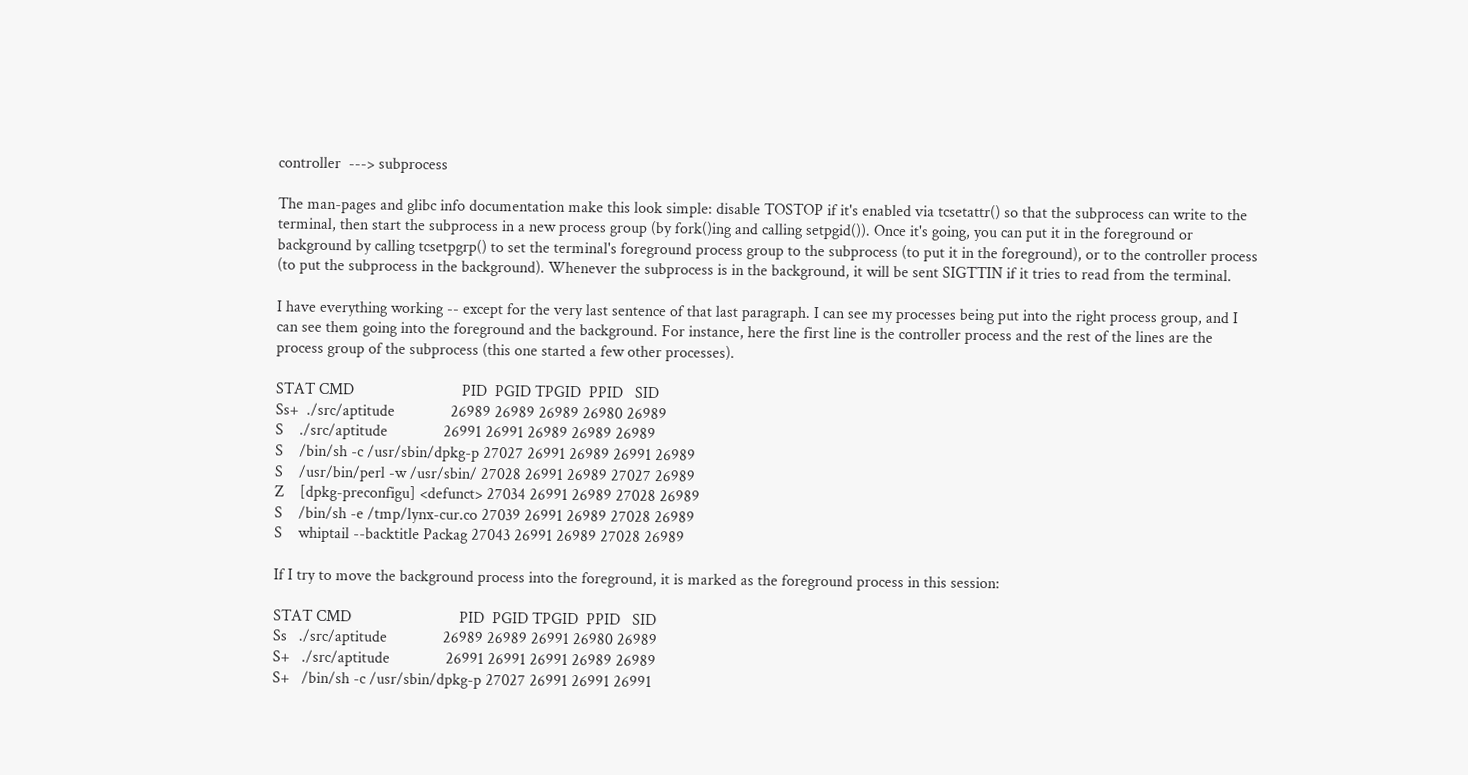controller  ---> subprocess

The man-pages and glibc info documentation make this look simple: disable TOSTOP if it's enabled via tcsetattr() so that the subprocess can write to the terminal, then start the subprocess in a new process group (by fork()ing and calling setpgid()). Once it's going, you can put it in the foreground or background by calling tcsetpgrp() to set the terminal's foreground process group to the subprocess (to put it in the foreground), or to the controller process (to put the subprocess in the background). Whenever the subprocess is in the background, it will be sent SIGTTIN if it tries to read from the terminal.

I have everything working -- except for the very last sentence of that last paragraph. I can see my processes being put into the right process group, and I can see them going into the foreground and the background. For instance, here the first line is the controller process and the rest of the lines are the process group of the subprocess (this one started a few other processes).

STAT CMD                           PID  PGID TPGID  PPID   SID
Ss+  ./src/aptitude              26989 26989 26989 26980 26989
S    ./src/aptitude              26991 26991 26989 26989 26989
S    /bin/sh -c /usr/sbin/dpkg-p 27027 26991 26989 26991 26989
S    /usr/bin/perl -w /usr/sbin/ 27028 26991 26989 27027 26989
Z    [dpkg-preconfigu] <defunct> 27034 26991 26989 27028 26989
S    /bin/sh -e /tmp/lynx-cur.co 27039 26991 26989 27028 26989
S    whiptail --backtitle Packag 27043 26991 26989 27028 26989

If I try to move the background process into the foreground, it is marked as the foreground process in this session:

STAT CMD                           PID  PGID TPGID  PPID   SID
Ss   ./src/aptitude              26989 26989 26991 26980 26989
S+   ./src/aptitude              26991 26991 26991 26989 26989
S+   /bin/sh -c /usr/sbin/dpkg-p 27027 26991 26991 26991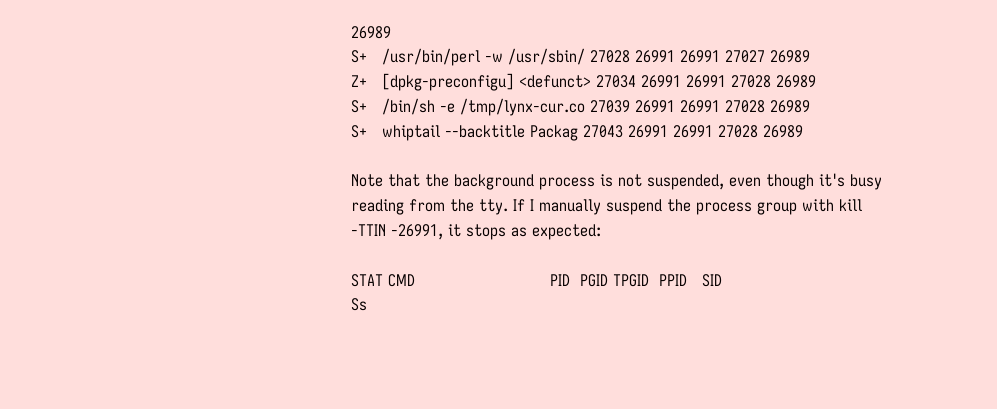26989
S+   /usr/bin/perl -w /usr/sbin/ 27028 26991 26991 27027 26989
Z+   [dpkg-preconfigu] <defunct> 27034 26991 26991 27028 26989
S+   /bin/sh -e /tmp/lynx-cur.co 27039 26991 26991 27028 26989
S+   whiptail --backtitle Packag 27043 26991 26991 27028 26989

Note that the background process is not suspended, even though it's busy reading from the tty. If I manually suspend the process group with kill -TTIN -26991, it stops as expected:

STAT CMD                           PID  PGID TPGID  PPID   SID
Ss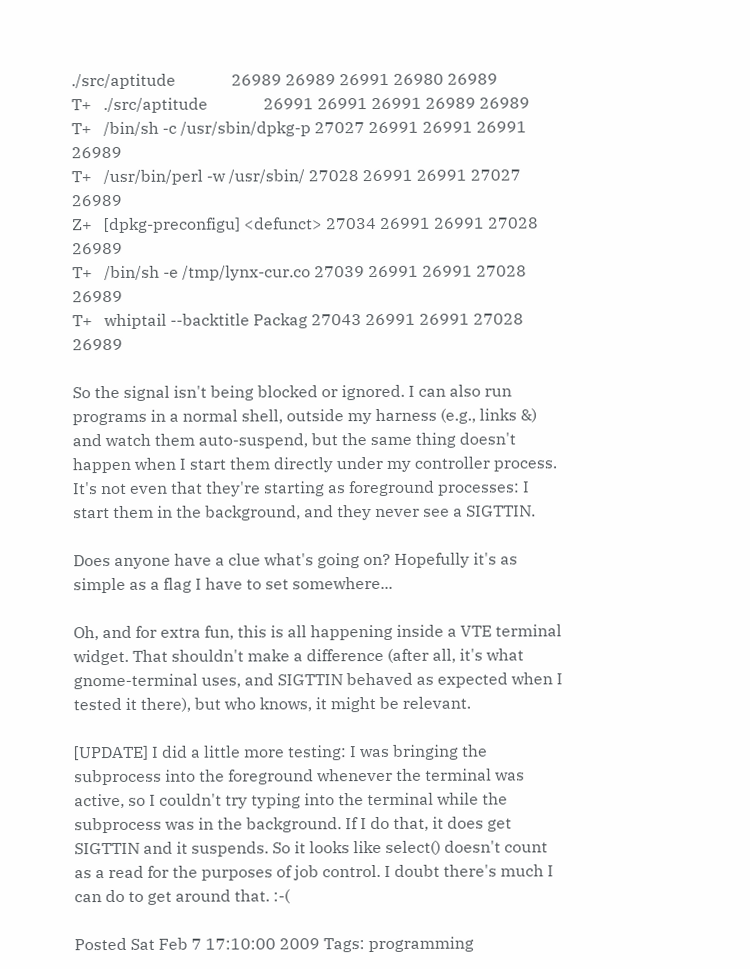./src/aptitude              26989 26989 26991 26980 26989
T+   ./src/aptitude              26991 26991 26991 26989 26989
T+   /bin/sh -c /usr/sbin/dpkg-p 27027 26991 26991 26991 26989
T+   /usr/bin/perl -w /usr/sbin/ 27028 26991 26991 27027 26989
Z+   [dpkg-preconfigu] <defunct> 27034 26991 26991 27028 26989
T+   /bin/sh -e /tmp/lynx-cur.co 27039 26991 26991 27028 26989
T+   whiptail --backtitle Packag 27043 26991 26991 27028 26989

So the signal isn't being blocked or ignored. I can also run programs in a normal shell, outside my harness (e.g., links &) and watch them auto-suspend, but the same thing doesn't happen when I start them directly under my controller process. It's not even that they're starting as foreground processes: I start them in the background, and they never see a SIGTTIN.

Does anyone have a clue what's going on? Hopefully it's as simple as a flag I have to set somewhere...

Oh, and for extra fun, this is all happening inside a VTE terminal widget. That shouldn't make a difference (after all, it's what gnome-terminal uses, and SIGTTIN behaved as expected when I tested it there), but who knows, it might be relevant.

[UPDATE] I did a little more testing: I was bringing the subprocess into the foreground whenever the terminal was active, so I couldn't try typing into the terminal while the subprocess was in the background. If I do that, it does get SIGTTIN and it suspends. So it looks like select() doesn't count as a read for the purposes of job control. I doubt there's much I can do to get around that. :-(

Posted Sat Feb 7 17:10:00 2009 Tags: programming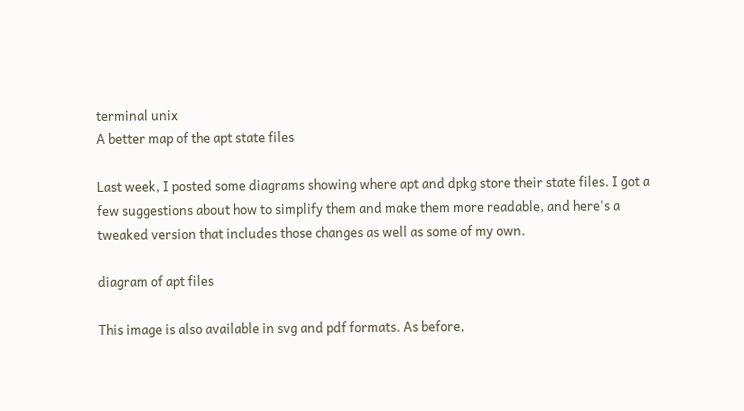terminal unix
A better map of the apt state files

Last week, I posted some diagrams showing where apt and dpkg store their state files. I got a few suggestions about how to simplify them and make them more readable, and here's a tweaked version that includes those changes as well as some of my own.

diagram of apt files

This image is also available in svg and pdf formats. As before,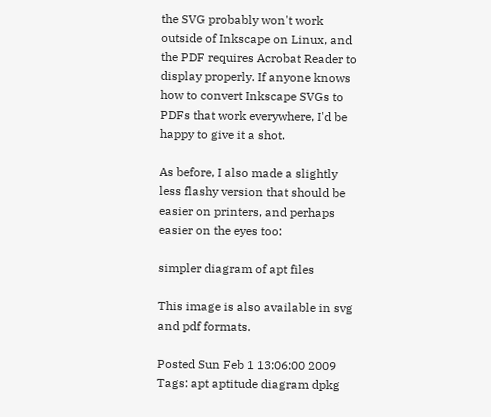the SVG probably won't work outside of Inkscape on Linux, and the PDF requires Acrobat Reader to display properly. If anyone knows how to convert Inkscape SVGs to PDFs that work everywhere, I'd be happy to give it a shot.

As before, I also made a slightly less flashy version that should be easier on printers, and perhaps easier on the eyes too:

simpler diagram of apt files

This image is also available in svg and pdf formats.

Posted Sun Feb 1 13:06:00 2009 Tags: apt aptitude diagram dpkg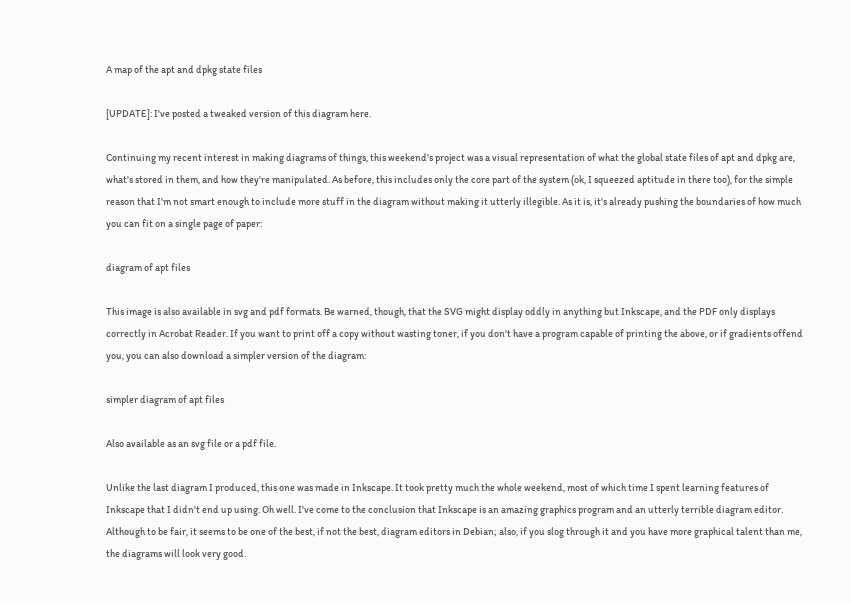A map of the apt and dpkg state files

[UPDATE]: I've posted a tweaked version of this diagram here.

Continuing my recent interest in making diagrams of things, this weekend's project was a visual representation of what the global state files of apt and dpkg are, what's stored in them, and how they're manipulated. As before, this includes only the core part of the system (ok, I squeezed aptitude in there too), for the simple reason that I'm not smart enough to include more stuff in the diagram without making it utterly illegible. As it is, it's already pushing the boundaries of how much you can fit on a single page of paper:

diagram of apt files

This image is also available in svg and pdf formats. Be warned, though, that the SVG might display oddly in anything but Inkscape, and the PDF only displays correctly in Acrobat Reader. If you want to print off a copy without wasting toner, if you don't have a program capable of printing the above, or if gradients offend you, you can also download a simpler version of the diagram:

simpler diagram of apt files

Also available as an svg file or a pdf file.

Unlike the last diagram I produced, this one was made in Inkscape. It took pretty much the whole weekend, most of which time I spent learning features of Inkscape that I didn't end up using. Oh well. I've come to the conclusion that Inkscape is an amazing graphics program and an utterly terrible diagram editor. Although to be fair, it seems to be one of the best, if not the best, diagram editors in Debian; also, if you slog through it and you have more graphical talent than me, the diagrams will look very good.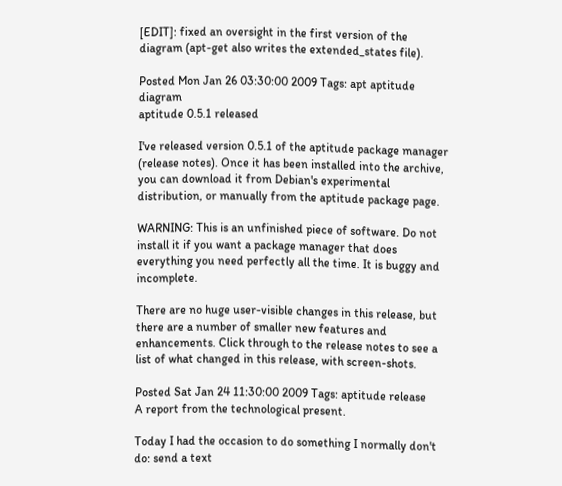[EDIT]: fixed an oversight in the first version of the diagram (apt-get also writes the extended_states file).

Posted Mon Jan 26 03:30:00 2009 Tags: apt aptitude diagram
aptitude 0.5.1 released

I've released version 0.5.1 of the aptitude package manager (release notes). Once it has been installed into the archive, you can download it from Debian's experimental distribution, or manually from the aptitude package page.

WARNING: This is an unfinished piece of software. Do not install it if you want a package manager that does everything you need perfectly all the time. It is buggy and incomplete.

There are no huge user-visible changes in this release, but there are a number of smaller new features and enhancements. Click through to the release notes to see a list of what changed in this release, with screen-shots.

Posted Sat Jan 24 11:30:00 2009 Tags: aptitude release
A report from the technological present.

Today I had the occasion to do something I normally don't do: send a text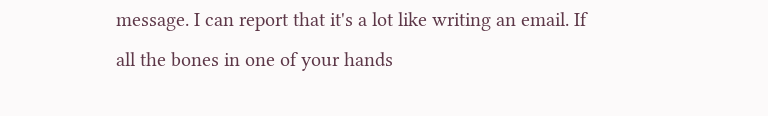message. I can report that it's a lot like writing an email. If all the bones in one of your hands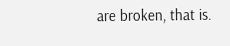are broken, that is.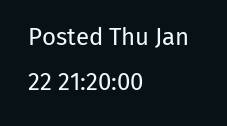Posted Thu Jan 22 21:20:00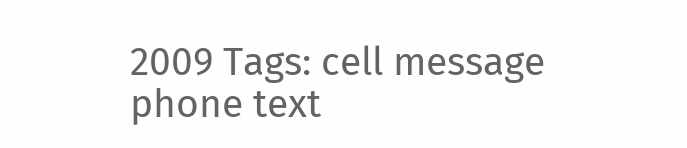2009 Tags: cell message phone text